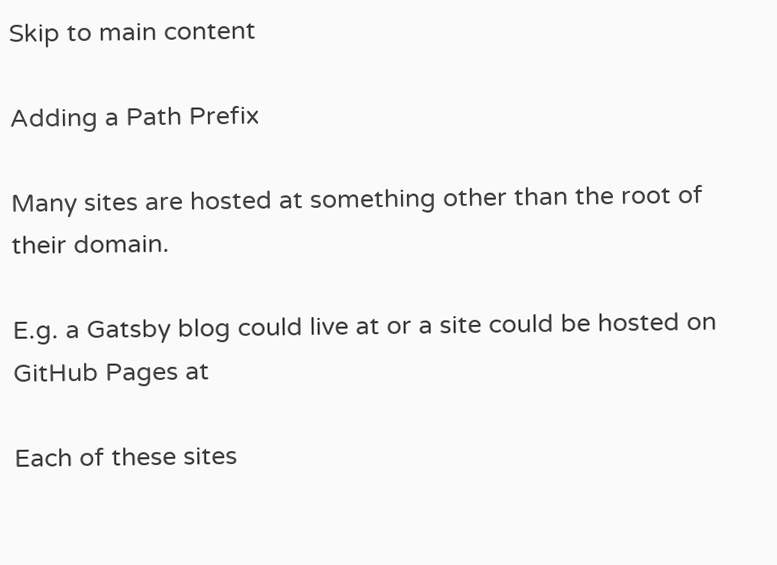Skip to main content

Adding a Path Prefix

Many sites are hosted at something other than the root of their domain.

E.g. a Gatsby blog could live at or a site could be hosted on GitHub Pages at

Each of these sites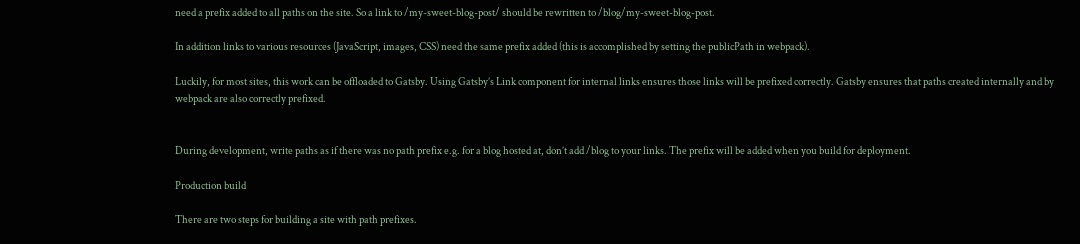need a prefix added to all paths on the site. So a link to /my-sweet-blog-post/ should be rewritten to /blog/my-sweet-blog-post.

In addition links to various resources (JavaScript, images, CSS) need the same prefix added (this is accomplished by setting the publicPath in webpack).

Luckily, for most sites, this work can be offloaded to Gatsby. Using Gatsby’s Link component for internal links ensures those links will be prefixed correctly. Gatsby ensures that paths created internally and by webpack are also correctly prefixed.


During development, write paths as if there was no path prefix e.g. for a blog hosted at, don’t add /blog to your links. The prefix will be added when you build for deployment.

Production build

There are two steps for building a site with path prefixes.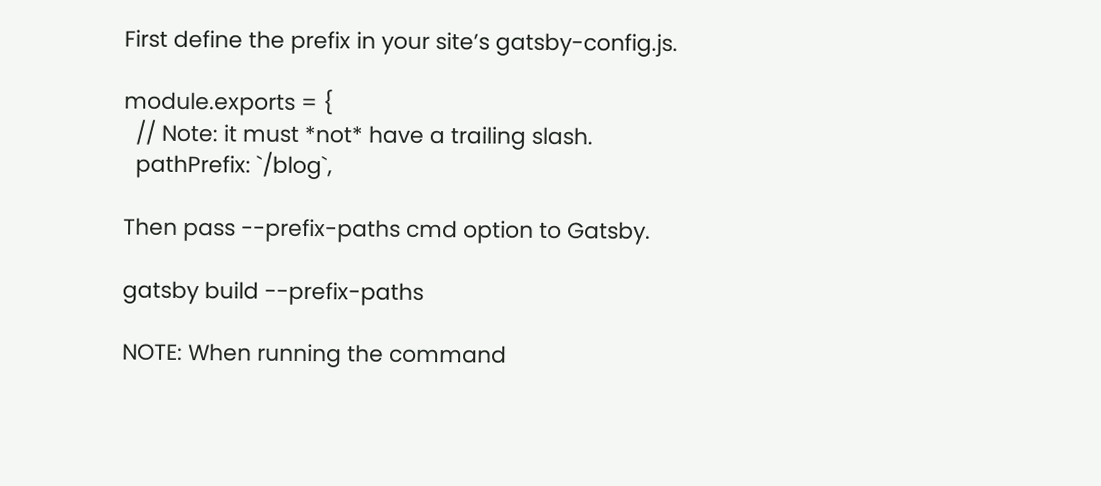First define the prefix in your site’s gatsby-config.js.

module.exports = {
  // Note: it must *not* have a trailing slash.
  pathPrefix: `/blog`,

Then pass --prefix-paths cmd option to Gatsby.

gatsby build --prefix-paths

NOTE: When running the command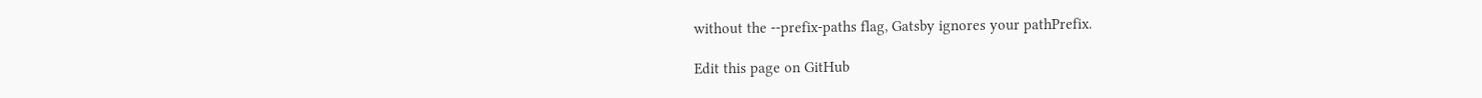without the --prefix-paths flag, Gatsby ignores your pathPrefix.

Edit this page on GitHub